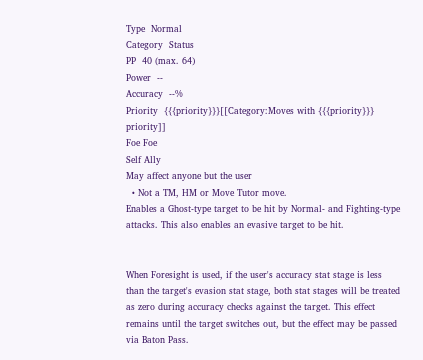Type  Normal
Category  Status
PP  40 (max. 64)
Power  --
Accuracy  --%
Priority  {{{priority}}}[[Category:Moves with {{{priority}}} priority]]
Foe Foe
Self Ally
May affect anyone but the user
  • Not a TM, HM or Move Tutor move.
Enables a Ghost-type target to be hit by Normal- and Fighting-type attacks. This also enables an evasive target to be hit.


When Foresight is used, if the user's accuracy stat stage is less than the target's evasion stat stage, both stat stages will be treated as zero during accuracy checks against the target. This effect remains until the target switches out, but the effect may be passed via Baton Pass.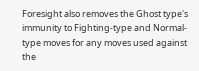Foresight also removes the Ghost type's immunity to Fighting-type and Normal-type moves for any moves used against the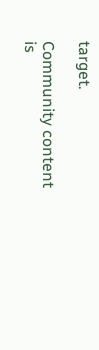target.

Community content is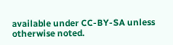available under CC-BY-SA unless otherwise noted.